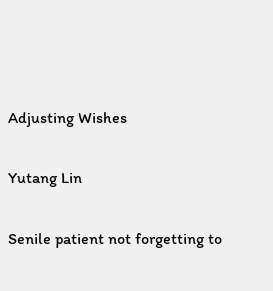Adjusting Wishes

Yutang Lin

Senile patient not forgetting to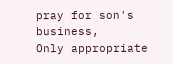pray for son's business,
Only appropriate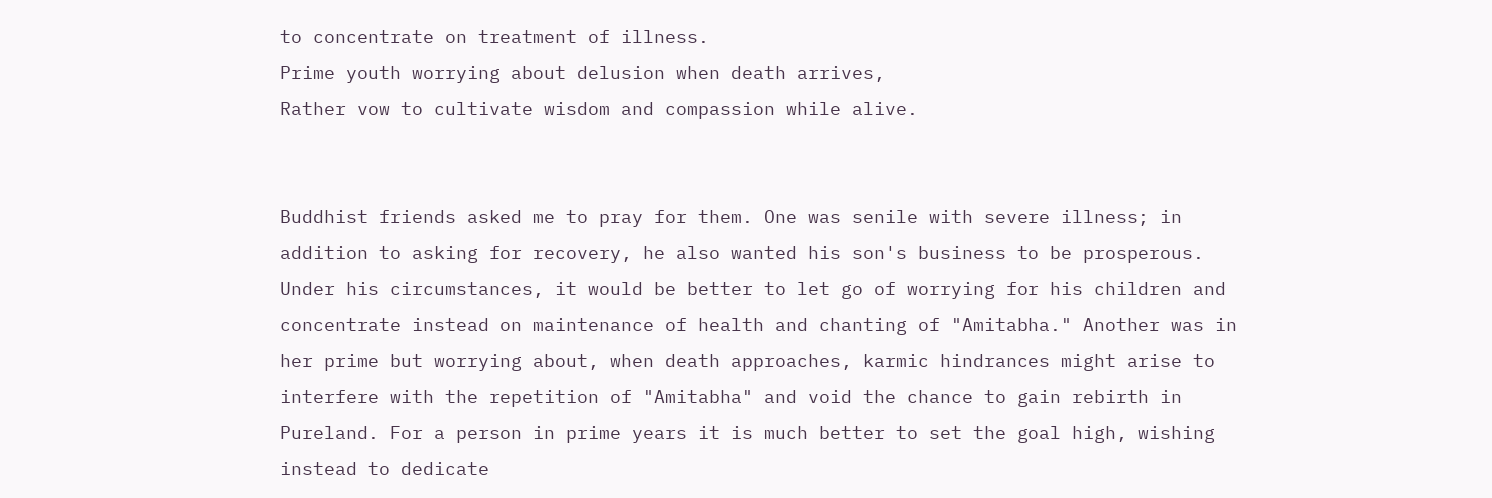to concentrate on treatment of illness.
Prime youth worrying about delusion when death arrives,
Rather vow to cultivate wisdom and compassion while alive.


Buddhist friends asked me to pray for them. One was senile with severe illness; in addition to asking for recovery, he also wanted his son's business to be prosperous. Under his circumstances, it would be better to let go of worrying for his children and concentrate instead on maintenance of health and chanting of "Amitabha." Another was in her prime but worrying about, when death approaches, karmic hindrances might arise to interfere with the repetition of "Amitabha" and void the chance to gain rebirth in Pureland. For a person in prime years it is much better to set the goal high, wishing instead to dedicate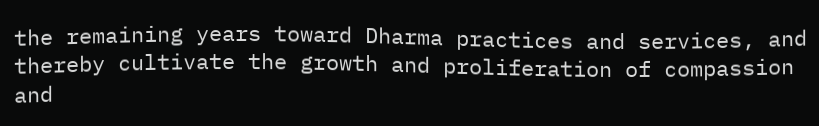the remaining years toward Dharma practices and services, and thereby cultivate the growth and proliferation of compassion and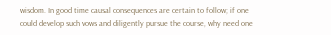wisdom. In good time causal consequences are certain to follow; if one could develop such vows and diligently pursue the course, why need one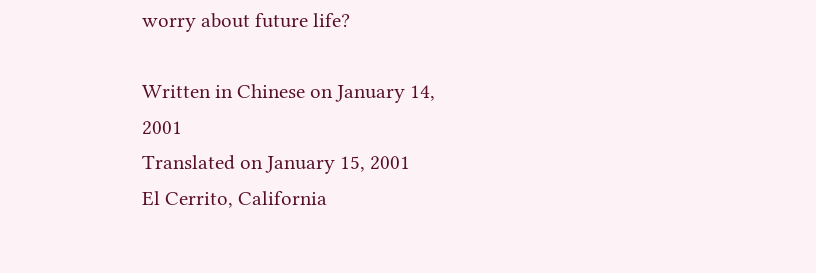worry about future life?

Written in Chinese on January 14, 2001
Translated on January 15, 2001
El Cerrito, California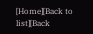[Home][Back to list][Back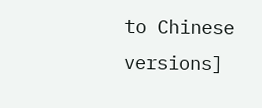to Chinese versions]